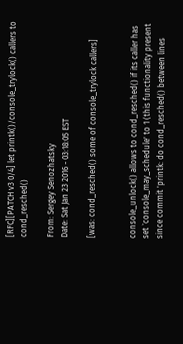[RFC][PATCH v3 0/4] let printk()/console_trylock() callers to cond_resched()

From: Sergey Senozhatsky
Date: Sat Jan 23 2016 - 03:18:05 EST

[was: cond_resched() some of console_trylock callers]


console_unlock() allows to cond_resched() if its caller has
set `console_may_schedule' to 1 (this functionality present
since commit 'printk: do cond_resched() between lines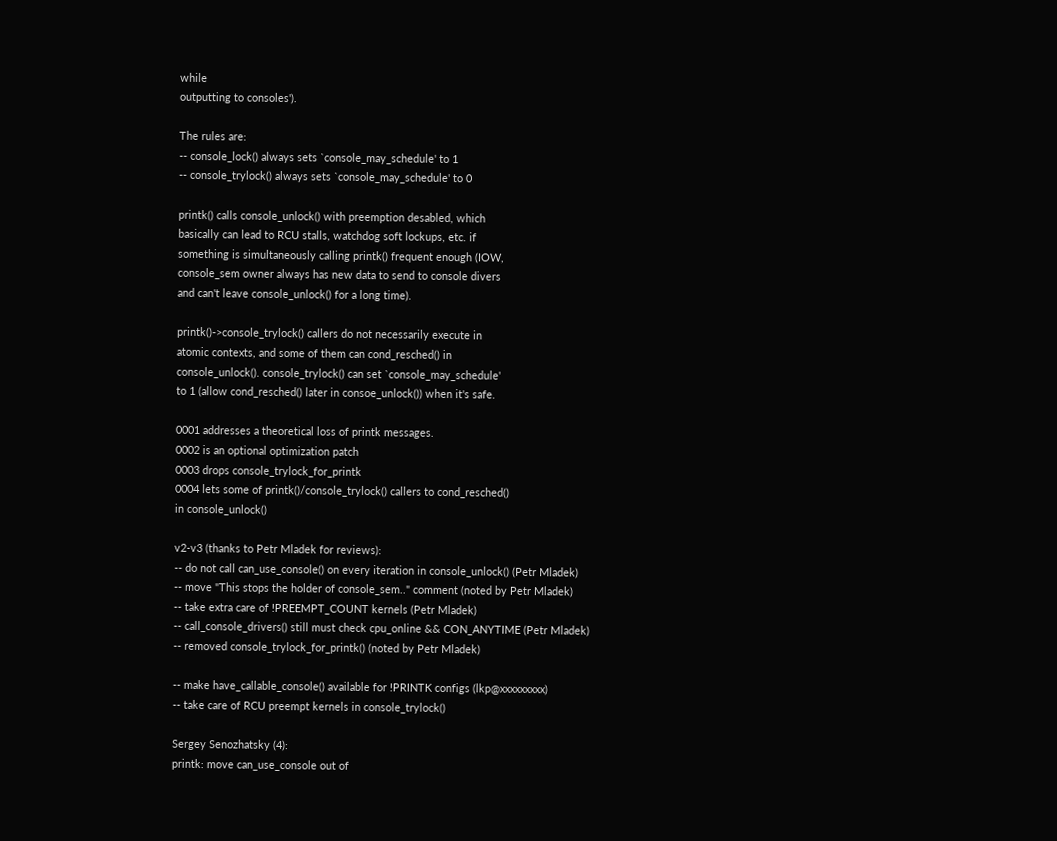while
outputting to consoles').

The rules are:
-- console_lock() always sets `console_may_schedule' to 1
-- console_trylock() always sets `console_may_schedule' to 0

printk() calls console_unlock() with preemption desabled, which
basically can lead to RCU stalls, watchdog soft lockups, etc. if
something is simultaneously calling printk() frequent enough (IOW,
console_sem owner always has new data to send to console divers
and can't leave console_unlock() for a long time).

printk()->console_trylock() callers do not necessarily execute in
atomic contexts, and some of them can cond_resched() in
console_unlock(). console_trylock() can set `console_may_schedule'
to 1 (allow cond_resched() later in consoe_unlock()) when it's safe.

0001 addresses a theoretical loss of printk messages.
0002 is an optional optimization patch
0003 drops console_trylock_for_printk
0004 lets some of printk()/console_trylock() callers to cond_resched()
in console_unlock()

v2-v3 (thanks to Petr Mladek for reviews):
-- do not call can_use_console() on every iteration in console_unlock() (Petr Mladek)
-- move "This stops the holder of console_sem.." comment (noted by Petr Mladek)
-- take extra care of !PREEMPT_COUNT kernels (Petr Mladek)
-- call_console_drivers() still must check cpu_online && CON_ANYTIME (Petr Mladek)
-- removed console_trylock_for_printk() (noted by Petr Mladek)

-- make have_callable_console() available for !PRINTK configs (lkp@xxxxxxxxx)
-- take care of RCU preempt kernels in console_trylock()

Sergey Senozhatsky (4):
printk: move can_use_console out of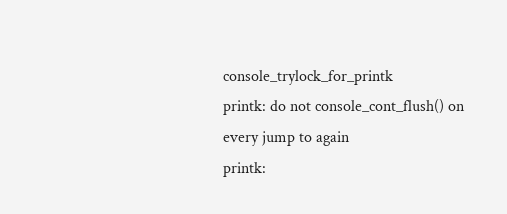console_trylock_for_printk
printk: do not console_cont_flush() on every jump to again
printk: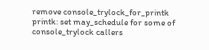remove console_trylock_for_printk
printk: set may_schedule for some of console_trylock callers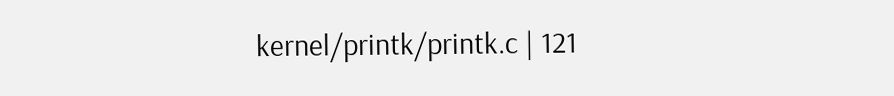kernel/printk/printk.c | 121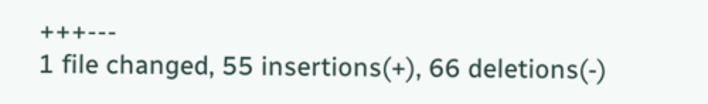+++---
1 file changed, 55 insertions(+), 66 deletions(-)